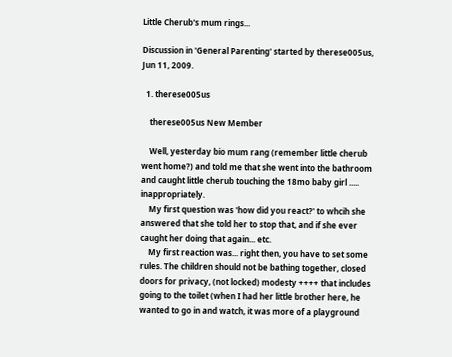Little Cherub's mum rings...

Discussion in 'General Parenting' started by therese005us, Jun 11, 2009.

  1. therese005us

    therese005us New Member

    Well, yesterday bio mum rang (remember little cherub went home?) and told me that she went into the bathroom and caught little cherub touching the 18mo baby girl ..... inappropriately.
    My first question was 'how did you react?' to whcih she answered that she told her to stop that, and if she ever caught her doing that again... etc.
    My first reaction was... right then, you have to set some rules. The children should not be bathing together, closed doors for privacy, (not locked) modesty ++++ that includes going to the toilet (when I had her little brother here, he wanted to go in and watch, it was more of a playground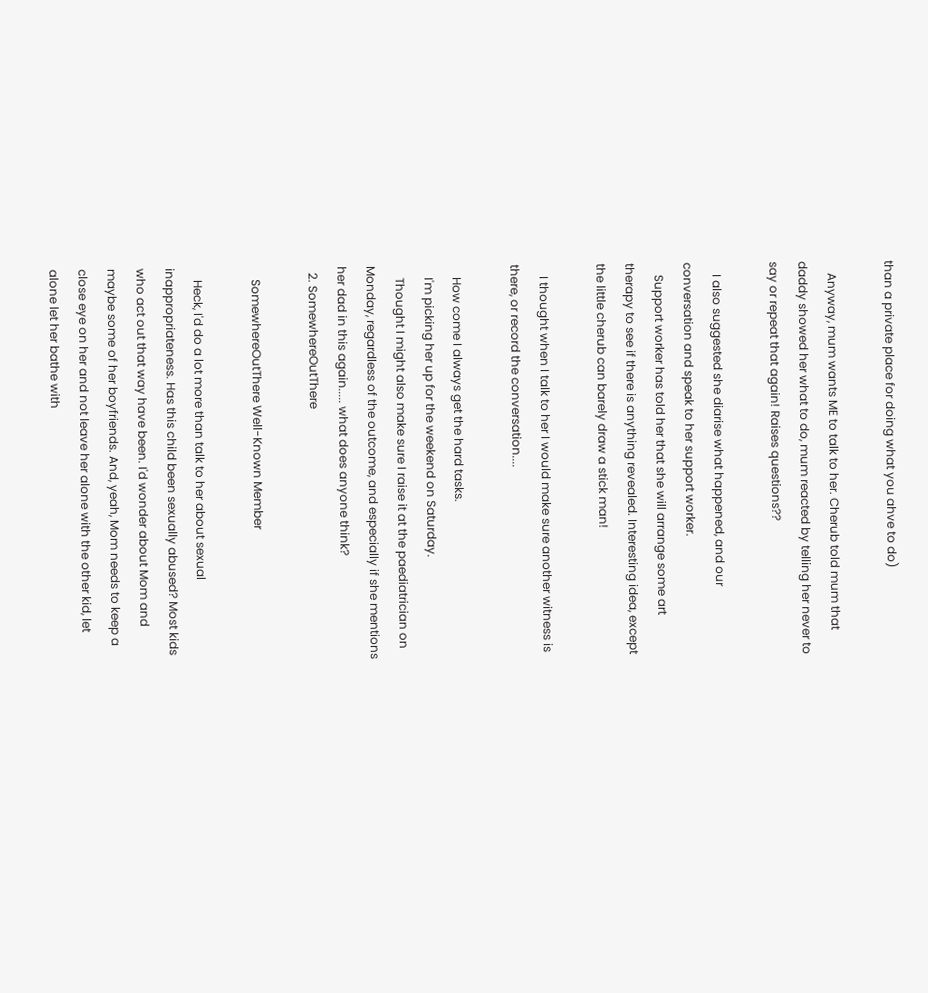than a private place for doing what you ahve to do)

    Anyway, mum wants ME to talk to her. Cherub told mum that daddy showed her what to do, mum reacted by telling her never to say or repeat that again! Raises questions??

    I also suggested she diarise what happened, and our conversation and speak to her support worker.
    Support worker has told her that she will arrange some art therapy to see if there is anything revealed. Interesting idea, except the little cherub can barely draw a stick man!

    I thought when I talk to her I would make sure another witness is there, or record the conversation....

    How come I always get the hard tasks.
    I'm picking her up for the weekend on Saturday.
    Thought I might also make sure I raise it at the paediatrician on Monday, regardless of the outcome, and especially if she mentions her dad in this again..... what does anyone think?
  2. SomewhereOutThere

    SomewhereOutThere Well-Known Member

    Heck, I'd do a lot more than talk to her about sexual inappropriateness. Has this child been sexually abused? Most kids who act out that way have been. I'd wonder about Mom and maybe some of her boyfriends. And, yeah, Mom needs to keep a close eye on her and not leave her alone with the other kid, let alone let her bathe with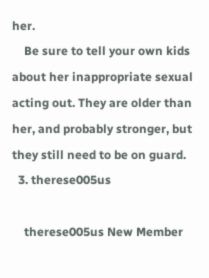her.
    Be sure to tell your own kids about her inappropriate sexual acting out. They are older than her, and probably stronger, but they still need to be on guard.
  3. therese005us

    therese005us New Member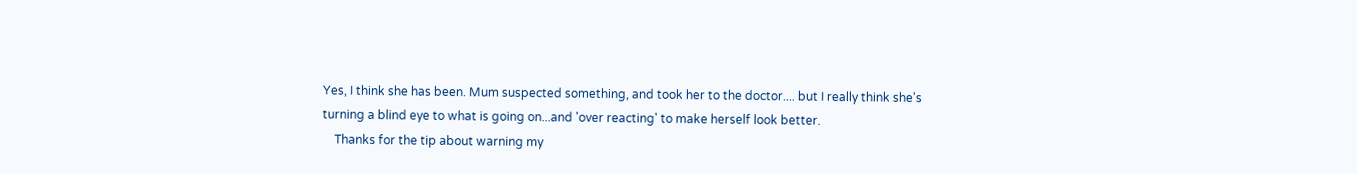Yes, I think she has been. Mum suspected something, and took her to the doctor.... but I really think she's turning a blind eye to what is going on...and 'over reacting' to make herself look better.
    Thanks for the tip about warning my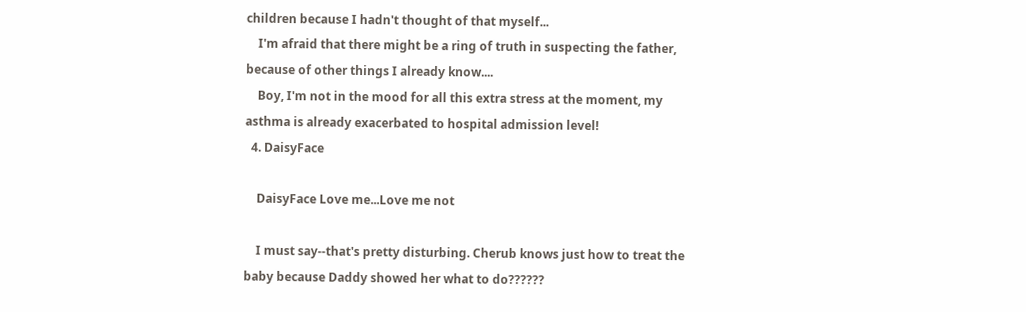children because I hadn't thought of that myself...
    I'm afraid that there might be a ring of truth in suspecting the father, because of other things I already know....
    Boy, I'm not in the mood for all this extra stress at the moment, my asthma is already exacerbated to hospital admission level!
  4. DaisyFace

    DaisyFace Love me...Love me not

    I must say--that's pretty disturbing. Cherub knows just how to treat the baby because Daddy showed her what to do??????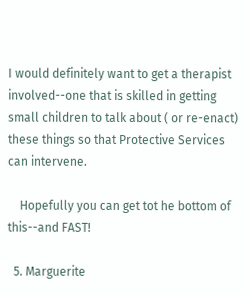I would definitely want to get a therapist involved--one that is skilled in getting small children to talk about ( or re-enact) these things so that Protective Services can intervene.

    Hopefully you can get tot he bottom of this--and FAST!

  5. Marguerite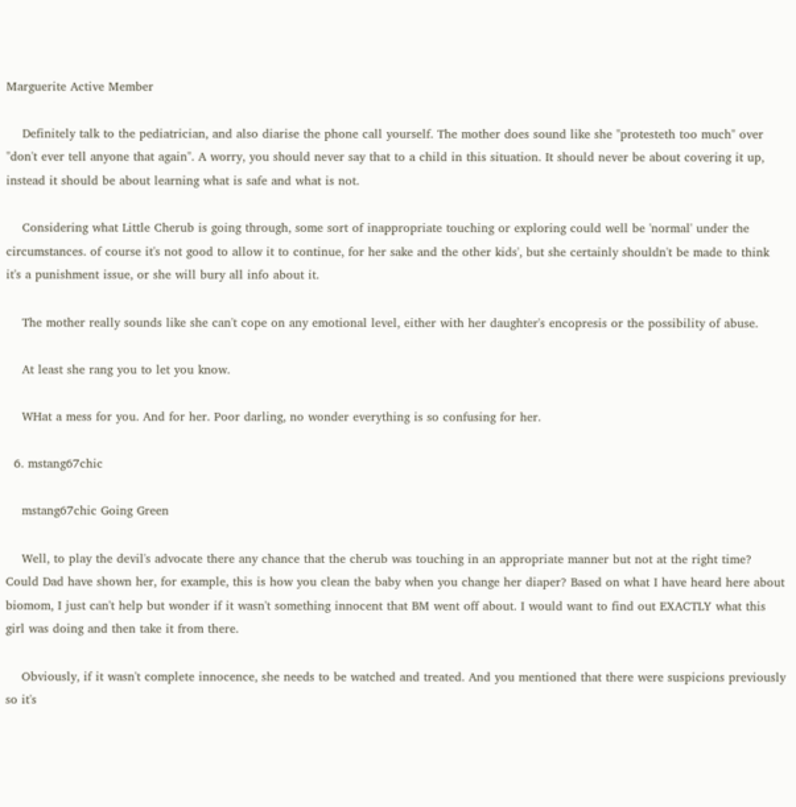Marguerite Active Member

    Definitely talk to the pediatrician, and also diarise the phone call yourself. The mother does sound like she "protesteth too much" over "don't ever tell anyone that again". A worry, you should never say that to a child in this situation. It should never be about covering it up, instead it should be about learning what is safe and what is not.

    Considering what Little Cherub is going through, some sort of inappropriate touching or exploring could well be 'normal' under the circumstances. of course it's not good to allow it to continue, for her sake and the other kids', but she certainly shouldn't be made to think it's a punishment issue, or she will bury all info about it.

    The mother really sounds like she can't cope on any emotional level, either with her daughter's encopresis or the possibility of abuse.

    At least she rang you to let you know.

    WHat a mess for you. And for her. Poor darling, no wonder everything is so confusing for her.

  6. mstang67chic

    mstang67chic Going Green

    Well, to play the devil's advocate there any chance that the cherub was touching in an appropriate manner but not at the right time? Could Dad have shown her, for example, this is how you clean the baby when you change her diaper? Based on what I have heard here about biomom, I just can't help but wonder if it wasn't something innocent that BM went off about. I would want to find out EXACTLY what this girl was doing and then take it from there.

    Obviously, if it wasn't complete innocence, she needs to be watched and treated. And you mentioned that there were suspicions previously so it's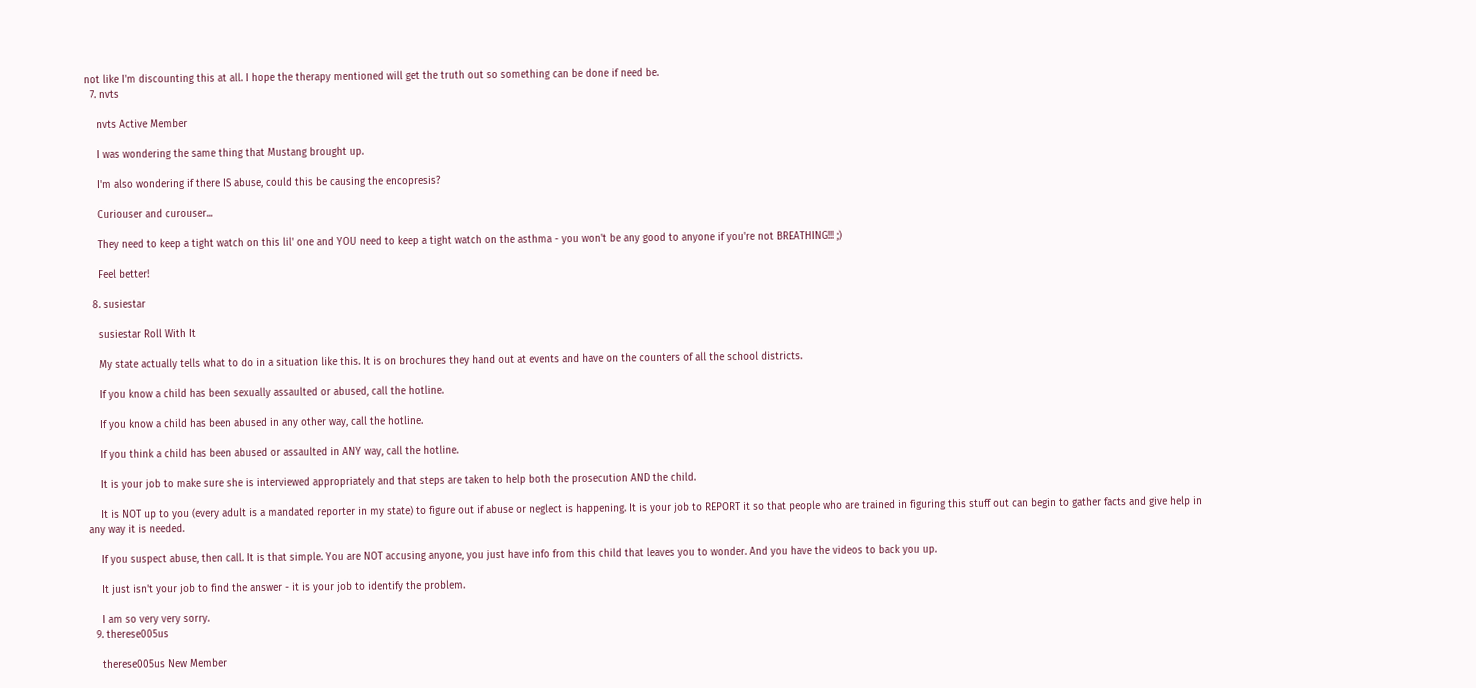not like I'm discounting this at all. I hope the therapy mentioned will get the truth out so something can be done if need be.
  7. nvts

    nvts Active Member

    I was wondering the same thing that Mustang brought up.

    I'm also wondering if there IS abuse, could this be causing the encopresis?

    Curiouser and curouser...

    They need to keep a tight watch on this lil' one and YOU need to keep a tight watch on the asthma - you won't be any good to anyone if you're not BREATHING!!! ;)

    Feel better!

  8. susiestar

    susiestar Roll With It

    My state actually tells what to do in a situation like this. It is on brochures they hand out at events and have on the counters of all the school districts.

    If you know a child has been sexually assaulted or abused, call the hotline.

    If you know a child has been abused in any other way, call the hotline.

    If you think a child has been abused or assaulted in ANY way, call the hotline.

    It is your job to make sure she is interviewed appropriately and that steps are taken to help both the prosecution AND the child.

    It is NOT up to you (every adult is a mandated reporter in my state) to figure out if abuse or neglect is happening. It is your job to REPORT it so that people who are trained in figuring this stuff out can begin to gather facts and give help in any way it is needed.

    If you suspect abuse, then call. It is that simple. You are NOT accusing anyone, you just have info from this child that leaves you to wonder. And you have the videos to back you up.

    It just isn't your job to find the answer - it is your job to identify the problem.

    I am so very very sorry.
  9. therese005us

    therese005us New Member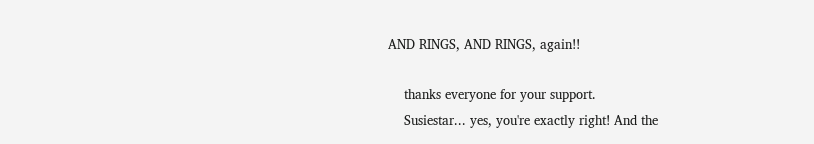AND RINGS, AND RINGS, again!!

    thanks everyone for your support.
    Susiestar... yes, you're exactly right! And the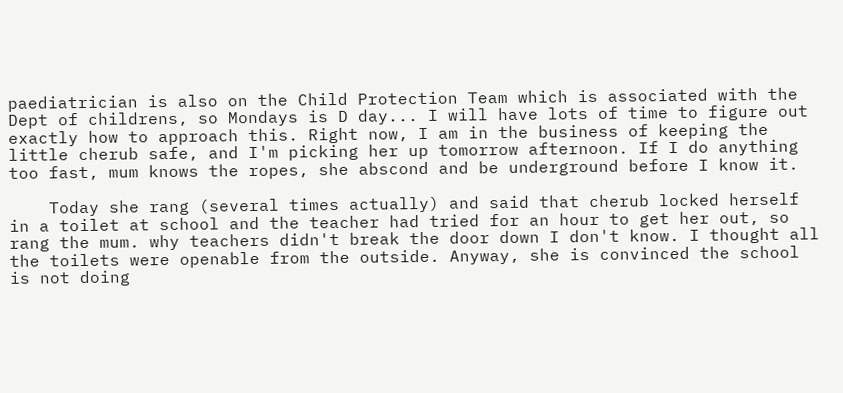paediatrician is also on the Child Protection Team which is associated with the Dept of childrens, so Mondays is D day... I will have lots of time to figure out exactly how to approach this. Right now, I am in the business of keeping the little cherub safe, and I'm picking her up tomorrow afternoon. If I do anything too fast, mum knows the ropes, she abscond and be underground before I know it.

    Today she rang (several times actually) and said that cherub locked herself in a toilet at school and the teacher had tried for an hour to get her out, so rang the mum. why teachers didn't break the door down I don't know. I thought all the toilets were openable from the outside. Anyway, she is convinced the school is not doing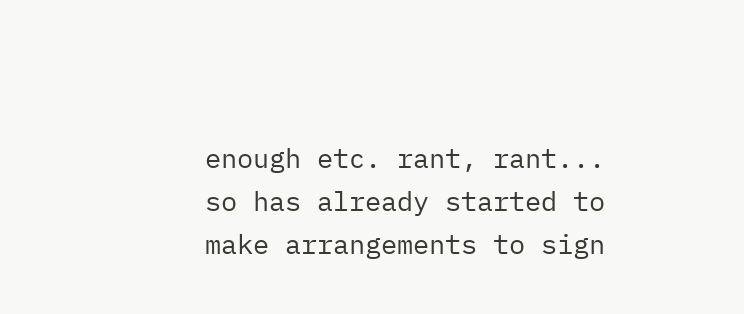enough etc. rant, rant... so has already started to make arrangements to sign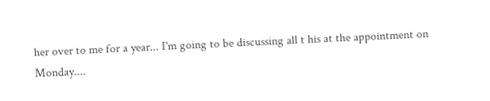her over to me for a year... I'm going to be discussing all t his at the appointment on Monday....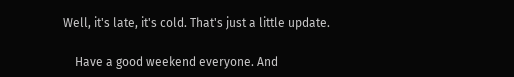Well, it's late, it's cold. That's just a little update.

    Have a good weekend everyone. And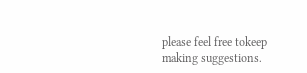please feel free tokeep making suggestions.